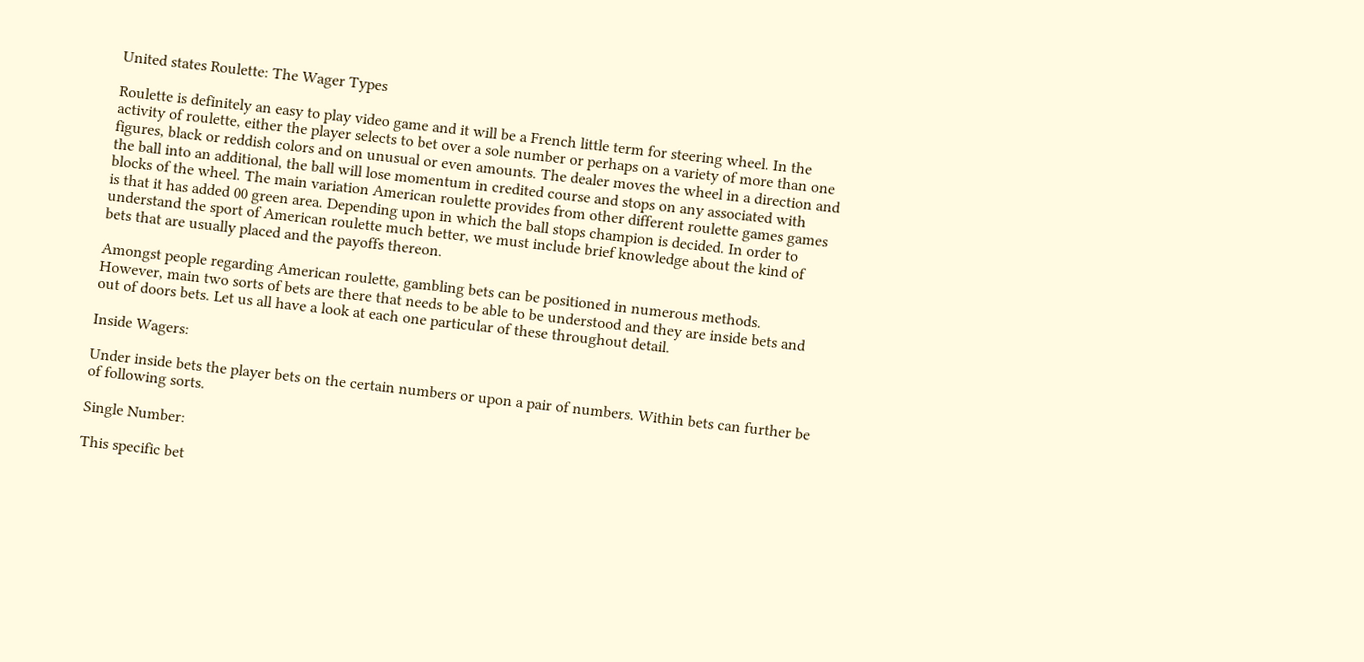United states Roulette: The Wager Types

Roulette is definitely an easy to play video game and it will be a French little term for steering wheel. In the activity of roulette, either the player selects to bet over a sole number or perhaps on a variety of more than one figures, black or reddish colors and on unusual or even amounts. The dealer moves the wheel in a direction and the ball into an additional, the ball will lose momentum in credited course and stops on any associated with blocks of the wheel. The main variation American roulette provides from other different roulette games games is that it has added 00 green area. Depending upon in which the ball stops champion is decided. In order to understand the sport of American roulette much better, we must include brief knowledge about the kind of bets that are usually placed and the payoffs thereon.

Amongst people regarding American roulette, gambling bets can be positioned in numerous methods. However, main two sorts of bets are there that needs to be able to be understood and they are inside bets and out of doors bets. Let us all have a look at each one particular of these throughout detail.

Inside Wagers:

Under inside bets the player bets on the certain numbers or upon a pair of numbers. Within bets can further be of following sorts.

Single Number:

This specific bet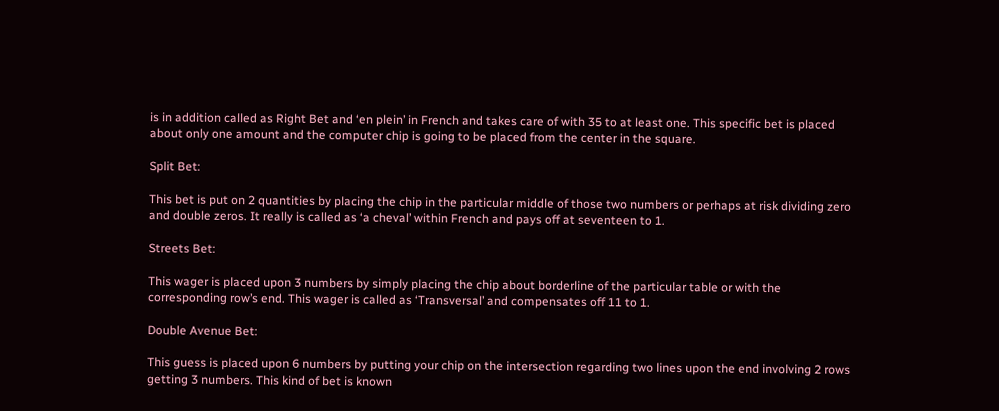is in addition called as Right Bet and ‘en plein’ in French and takes care of with 35 to at least one. This specific bet is placed about only one amount and the computer chip is going to be placed from the center in the square.

Split Bet:

This bet is put on 2 quantities by placing the chip in the particular middle of those two numbers or perhaps at risk dividing zero and double zeros. It really is called as ‘a cheval’ within French and pays off at seventeen to 1.

Streets Bet:

This wager is placed upon 3 numbers by simply placing the chip about borderline of the particular table or with the corresponding row’s end. This wager is called as ‘Transversal’ and compensates off 11 to 1.

Double Avenue Bet:

This guess is placed upon 6 numbers by putting your chip on the intersection regarding two lines upon the end involving 2 rows getting 3 numbers. This kind of bet is known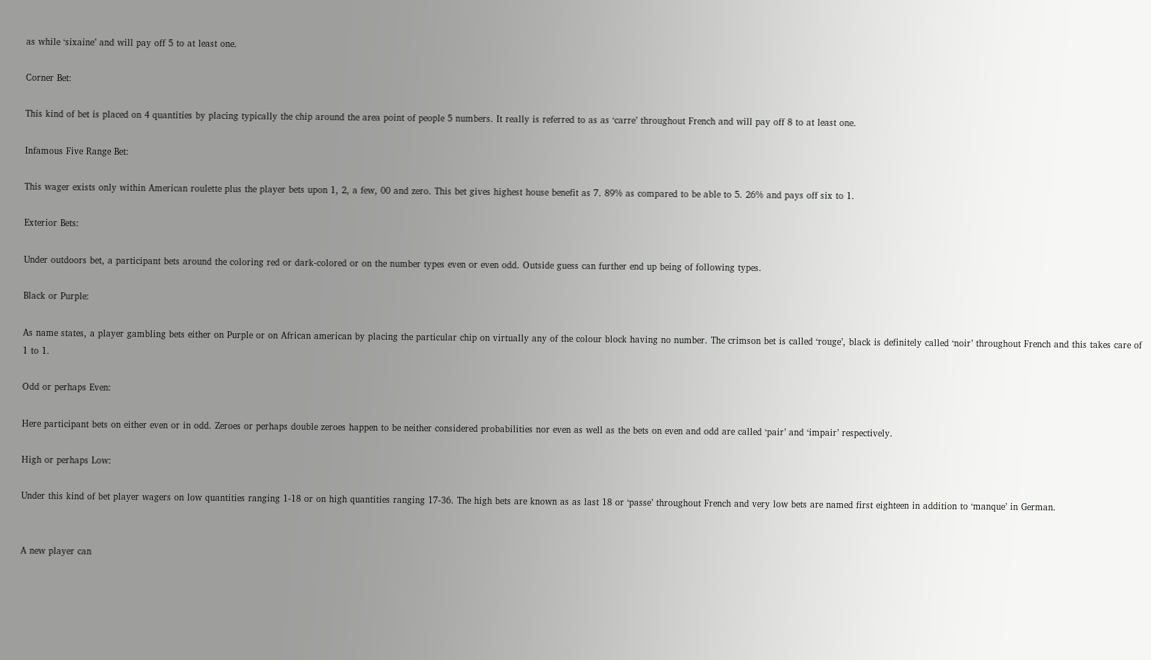as while ‘sixaine’ and will pay off 5 to at least one.

Corner Bet:

This kind of bet is placed on 4 quantities by placing typically the chip around the area point of people 5 numbers. It really is referred to as as ‘carre’ throughout French and will pay off 8 to at least one.

Infamous Five Range Bet:

This wager exists only within American roulette plus the player bets upon 1, 2, a few, 00 and zero. This bet gives highest house benefit as 7. 89% as compared to be able to 5. 26% and pays off six to 1.

Exterior Bets:

Under outdoors bet, a participant bets around the coloring red or dark-colored or on the number types even or even odd. Outside guess can further end up being of following types.

Black or Purple:

As name states, a player gambling bets either on Purple or on African american by placing the particular chip on virtually any of the colour block having no number. The crimson bet is called ‘rouge’, black is definitely called ‘noir’ throughout French and this takes care of 1 to 1.

Odd or perhaps Even:

Here participant bets on either even or in odd. Zeroes or perhaps double zeroes happen to be neither considered probabilities nor even as well as the bets on even and odd are called ‘pair’ and ‘impair’ respectively.

High or perhaps Low:

Under this kind of bet player wagers on low quantities ranging 1-18 or on high quantities ranging 17-36. The high bets are known as as last 18 or ‘passe’ throughout French and very low bets are named first eighteen in addition to ‘manque’ in German.


A new player can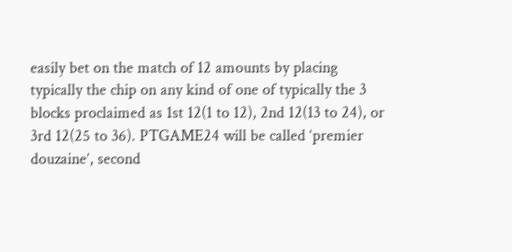easily bet on the match of 12 amounts by placing typically the chip on any kind of one of typically the 3 blocks proclaimed as 1st 12(1 to 12), 2nd 12(13 to 24), or 3rd 12(25 to 36). PTGAME24 will be called ‘premier douzaine’, second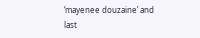‘mayenee douzaine’ and last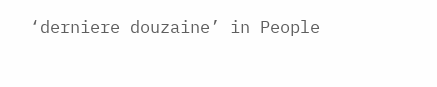‘derniere douzaine’ in People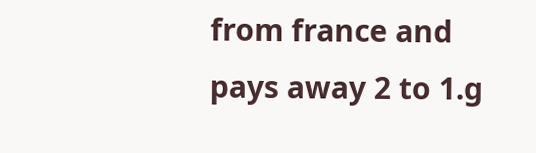from france and pays away 2 to 1.g